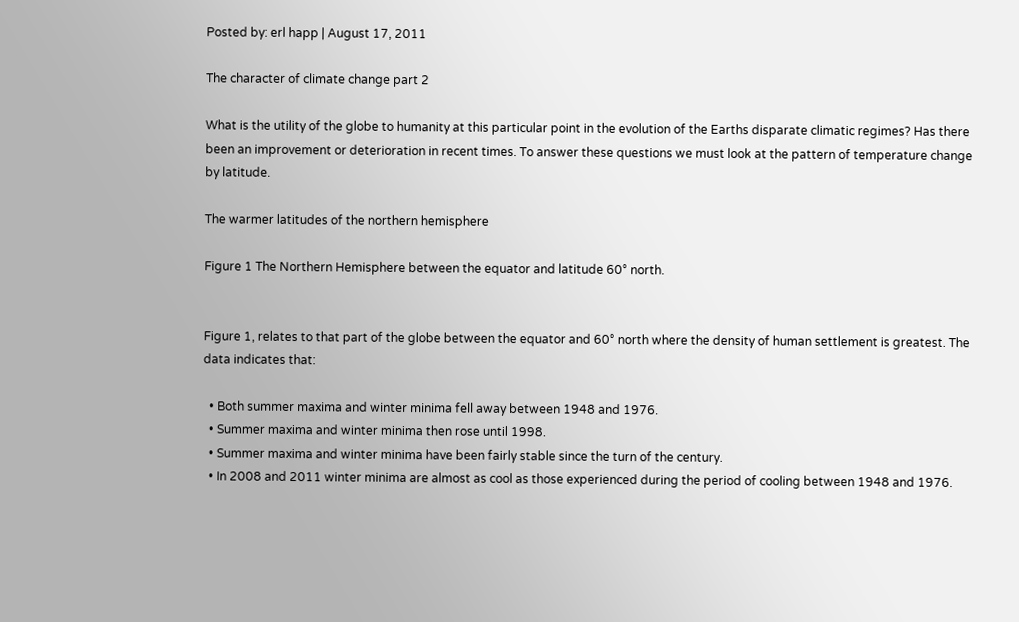Posted by: erl happ | August 17, 2011

The character of climate change part 2

What is the utility of the globe to humanity at this particular point in the evolution of the Earths disparate climatic regimes? Has there been an improvement or deterioration in recent times. To answer these questions we must look at the pattern of temperature change by latitude.

The warmer latitudes of the northern hemisphere

Figure 1 The Northern Hemisphere between the equator and latitude 60° north.


Figure 1, relates to that part of the globe between the equator and 60° north where the density of human settlement is greatest. The data indicates that:

  • Both summer maxima and winter minima fell away between 1948 and 1976.
  • Summer maxima and winter minima then rose until 1998.
  • Summer maxima and winter minima have been fairly stable since the turn of the century.
  • In 2008 and 2011 winter minima are almost as cool as those experienced during the period of cooling between 1948 and 1976.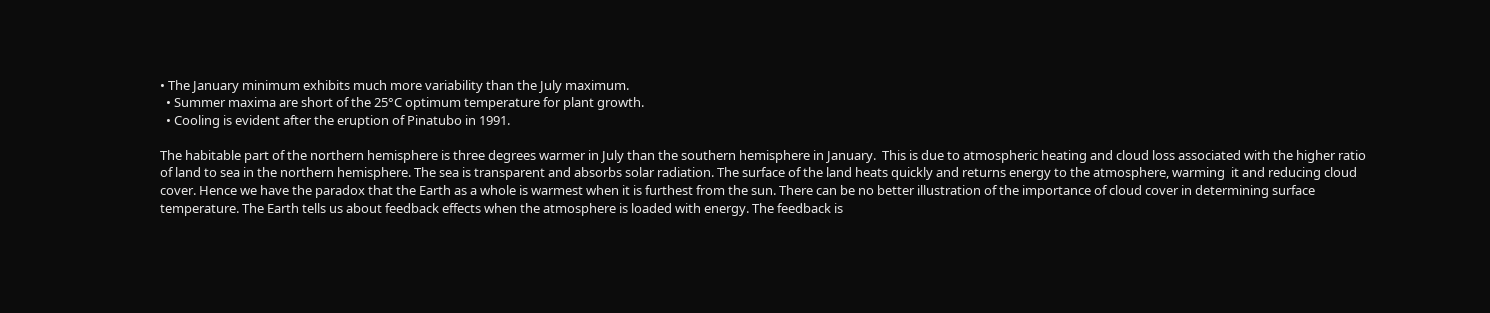• The January minimum exhibits much more variability than the July maximum.
  • Summer maxima are short of the 25°C optimum temperature for plant growth.
  • Cooling is evident after the eruption of Pinatubo in 1991.

The habitable part of the northern hemisphere is three degrees warmer in July than the southern hemisphere in January.  This is due to atmospheric heating and cloud loss associated with the higher ratio of land to sea in the northern hemisphere. The sea is transparent and absorbs solar radiation. The surface of the land heats quickly and returns energy to the atmosphere, warming  it and reducing cloud cover. Hence we have the paradox that the Earth as a whole is warmest when it is furthest from the sun. There can be no better illustration of the importance of cloud cover in determining surface temperature. The Earth tells us about feedback effects when the atmosphere is loaded with energy. The feedback is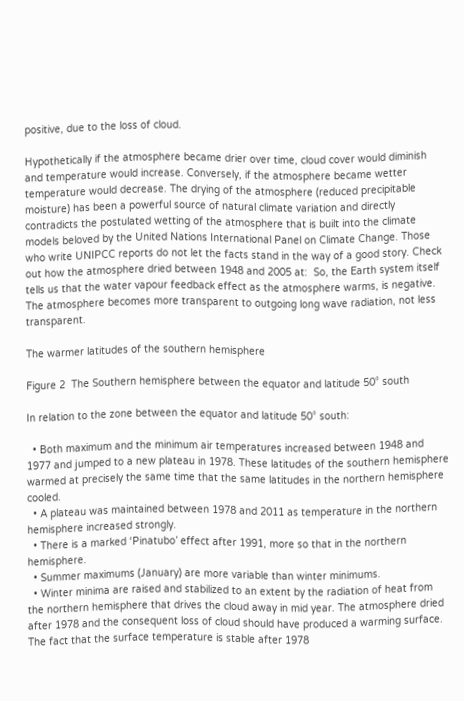positive, due to the loss of cloud.

Hypothetically if the atmosphere became drier over time, cloud cover would diminish and temperature would increase. Conversely, if the atmosphere became wetter temperature would decrease. The drying of the atmosphere (reduced precipitable moisture) has been a powerful source of natural climate variation and directly contradicts the postulated wetting of the atmosphere that is built into the climate models beloved by the United Nations International Panel on Climate Change. Those who write UNIPCC reports do not let the facts stand in the way of a good story. Check out how the atmosphere dried between 1948 and 2005 at:  So, the Earth system itself tells us that the water vapour feedback effect as the atmosphere warms, is negative. The atmosphere becomes more transparent to outgoing long wave radiation, not less transparent.

The warmer latitudes of the southern hemisphere

Figure 2  The Southern hemisphere between the equator and latitude 50° south

In relation to the zone between the equator and latitude 50° south:

  • Both maximum and the minimum air temperatures increased between 1948 and 1977 and jumped to a new plateau in 1978. These latitudes of the southern hemisphere warmed at precisely the same time that the same latitudes in the northern hemisphere cooled.
  • A plateau was maintained between 1978 and 2011 as temperature in the northern hemisphere increased strongly.
  • There is a marked ‘Pinatubo’ effect after 1991, more so that in the northern hemisphere.
  • Summer maximums (January) are more variable than winter minimums.
  • Winter minima are raised and stabilized to an extent by the radiation of heat from the northern hemisphere that drives the cloud away in mid year. The atmosphere dried after 1978 and the consequent loss of cloud should have produced a warming surface. The fact that the surface temperature is stable after 1978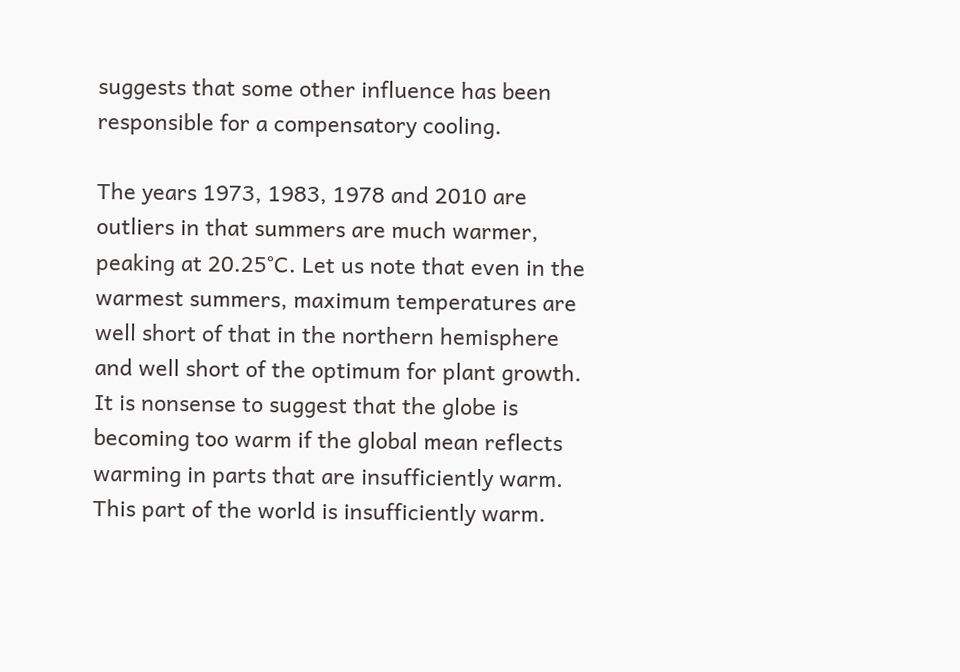suggests that some other influence has been responsible for a compensatory cooling.

The years 1973, 1983, 1978 and 2010 are outliers in that summers are much warmer, peaking at 20.25°C. Let us note that even in the warmest summers, maximum temperatures are well short of that in the northern hemisphere and well short of the optimum for plant growth.  It is nonsense to suggest that the globe is becoming too warm if the global mean reflects warming in parts that are insufficiently warm. This part of the world is insufficiently warm.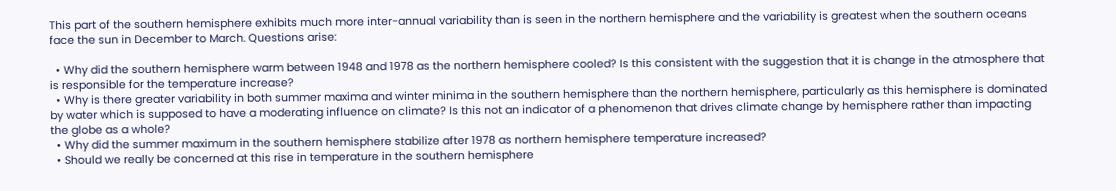This part of the southern hemisphere exhibits much more inter-annual variability than is seen in the northern hemisphere and the variability is greatest when the southern oceans face the sun in December to March. Questions arise:

  • Why did the southern hemisphere warm between 1948 and 1978 as the northern hemisphere cooled? Is this consistent with the suggestion that it is change in the atmosphere that is responsible for the temperature increase?
  • Why is there greater variability in both summer maxima and winter minima in the southern hemisphere than the northern hemisphere, particularly as this hemisphere is dominated by water which is supposed to have a moderating influence on climate? Is this not an indicator of a phenomenon that drives climate change by hemisphere rather than impacting the globe as a whole?
  • Why did the summer maximum in the southern hemisphere stabilize after 1978 as northern hemisphere temperature increased?
  • Should we really be concerned at this rise in temperature in the southern hemisphere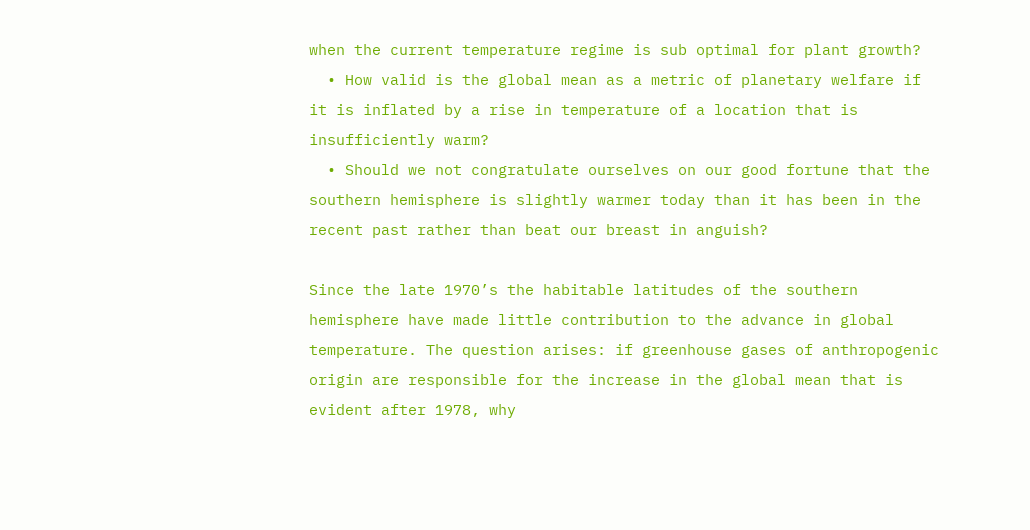when the current temperature regime is sub optimal for plant growth?
  • How valid is the global mean as a metric of planetary welfare if it is inflated by a rise in temperature of a location that is insufficiently warm?
  • Should we not congratulate ourselves on our good fortune that the southern hemisphere is slightly warmer today than it has been in the recent past rather than beat our breast in anguish?

Since the late 1970’s the habitable latitudes of the southern hemisphere have made little contribution to the advance in global temperature. The question arises: if greenhouse gases of anthropogenic origin are responsible for the increase in the global mean that is evident after 1978, why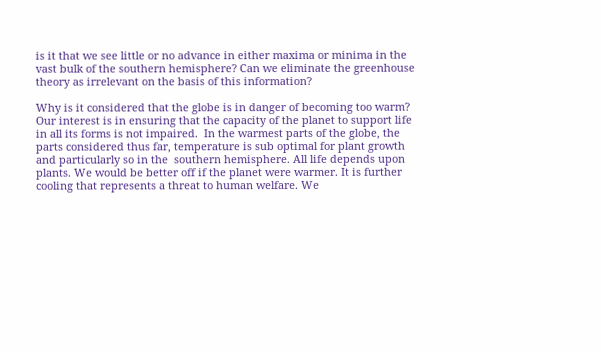is it that we see little or no advance in either maxima or minima in the vast bulk of the southern hemisphere? Can we eliminate the greenhouse theory as irrelevant on the basis of this information?

Why is it considered that the globe is in danger of becoming too warm? Our interest is in ensuring that the capacity of the planet to support life in all its forms is not impaired.  In the warmest parts of the globe, the parts considered thus far, temperature is sub optimal for plant growth and particularly so in the  southern hemisphere. All life depends upon plants. We would be better off if the planet were warmer. It is further cooling that represents a threat to human welfare. We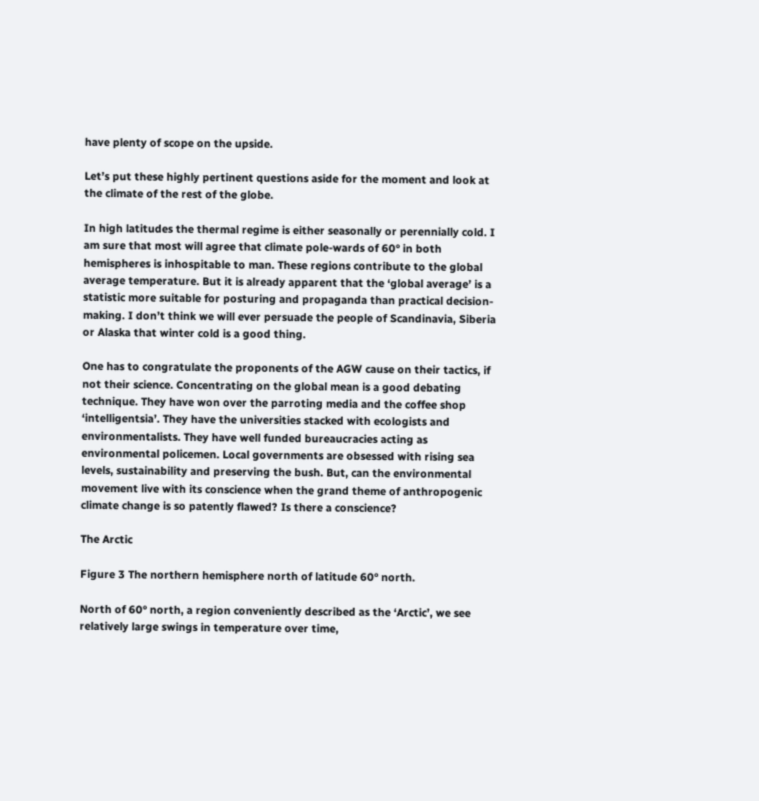have plenty of scope on the upside.

Let’s put these highly pertinent questions aside for the moment and look at the climate of the rest of the globe.

In high latitudes the thermal regime is either seasonally or perennially cold. I am sure that most will agree that climate pole-wards of 60° in both hemispheres is inhospitable to man. These regions contribute to the global average temperature. But it is already apparent that the ‘global average’ is a statistic more suitable for posturing and propaganda than practical decision-making. I don’t think we will ever persuade the people of Scandinavia, Siberia or Alaska that winter cold is a good thing.

One has to congratulate the proponents of the AGW cause on their tactics, if not their science. Concentrating on the global mean is a good debating technique. They have won over the parroting media and the coffee shop ‘intelligentsia’. They have the universities stacked with ecologists and environmentalists. They have well funded bureaucracies acting as environmental policemen. Local governments are obsessed with rising sea levels, sustainability and preserving the bush. But, can the environmental movement live with its conscience when the grand theme of anthropogenic climate change is so patently flawed? Is there a conscience?

The Arctic

Figure 3 The northern hemisphere north of latitude 60° north.

North of 60° north, a region conveniently described as the ‘Arctic’, we see relatively large swings in temperature over time,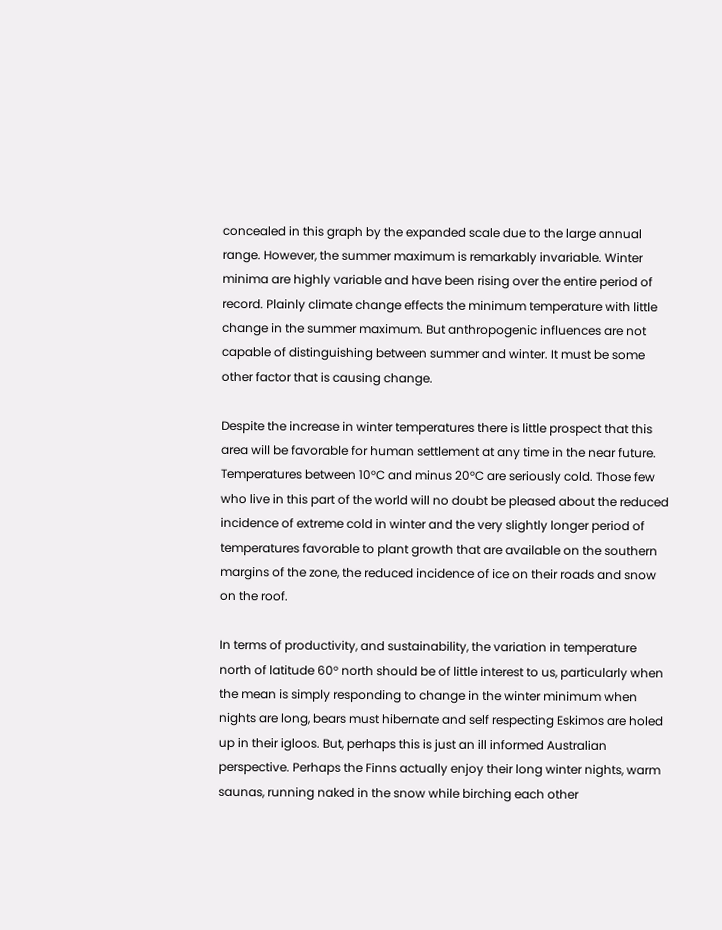concealed in this graph by the expanded scale due to the large annual range. However, the summer maximum is remarkably invariable. Winter minima are highly variable and have been rising over the entire period of record. Plainly climate change effects the minimum temperature with little change in the summer maximum. But anthropogenic influences are not capable of distinguishing between summer and winter. It must be some other factor that is causing change.

Despite the increase in winter temperatures there is little prospect that this area will be favorable for human settlement at any time in the near future. Temperatures between 10°C and minus 20°C are seriously cold. Those few who live in this part of the world will no doubt be pleased about the reduced incidence of extreme cold in winter and the very slightly longer period of temperatures favorable to plant growth that are available on the southern margins of the zone, the reduced incidence of ice on their roads and snow on the roof.

In terms of productivity, and sustainability, the variation in temperature north of latitude 60° north should be of little interest to us, particularly when the mean is simply responding to change in the winter minimum when nights are long, bears must hibernate and self respecting Eskimos are holed up in their igloos. But, perhaps this is just an ill informed Australian perspective. Perhaps the Finns actually enjoy their long winter nights, warm saunas, running naked in the snow while birching each other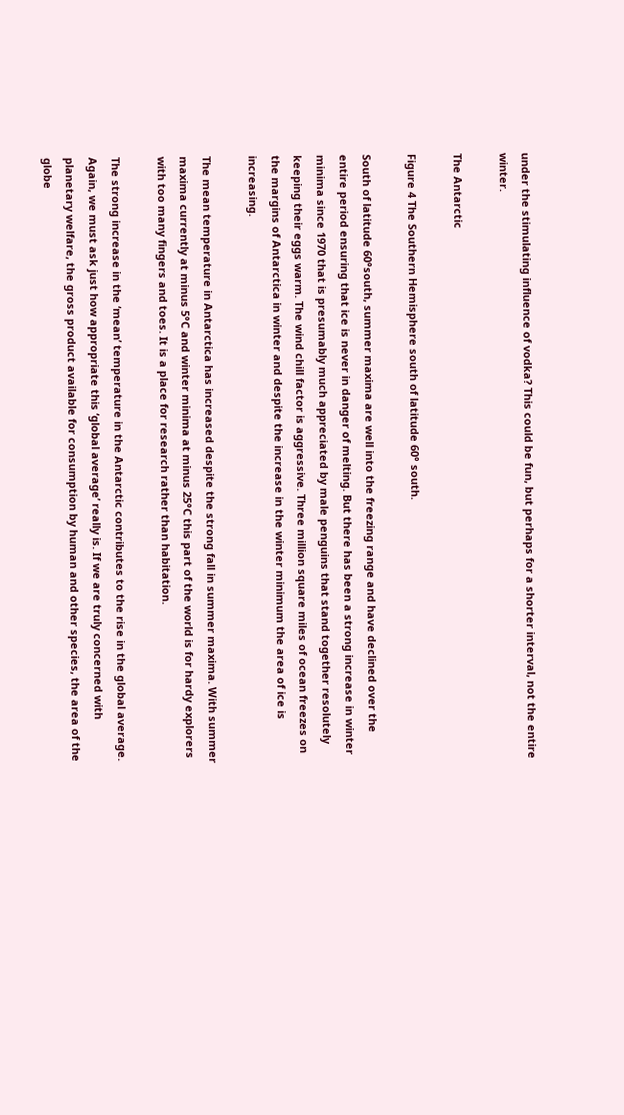under the stimulating influence of vodka? This could be fun, but perhaps for a shorter interval, not the entire winter.

The Antarctic

Figure 4 The Southern Hemisphere south of latitude 60° south.

South of latitude 60°south, summer maxima are well into the freezing range and have declined over the entire period ensuring that ice is never in danger of melting. But there has been a strong increase in winter minima since 1970 that is presumably much appreciated by male penguins that stand together resolutely keeping their eggs warm. The wind chill factor is aggressive. Three million square miles of ocean freezes on the margins of Antarctica in winter and despite the increase in the winter minimum the area of ice is increasing.

The mean temperature in Antarctica has increased despite the strong fall in summer maxima. With summer maxima currently at minus 5°C and winter minima at minus 25°C this part of the world is for hardy explorers with too many fingers and toes. It is a place for research rather than habitation.

The strong increase in the ‘mean’ temperature in the Antarctic contributes to the rise in the global average. Again, we must ask just how appropriate this ‘global average’ really is. If we are truly concerned with planetary welfare, the gross product available for consumption by human and other species, the area of the globe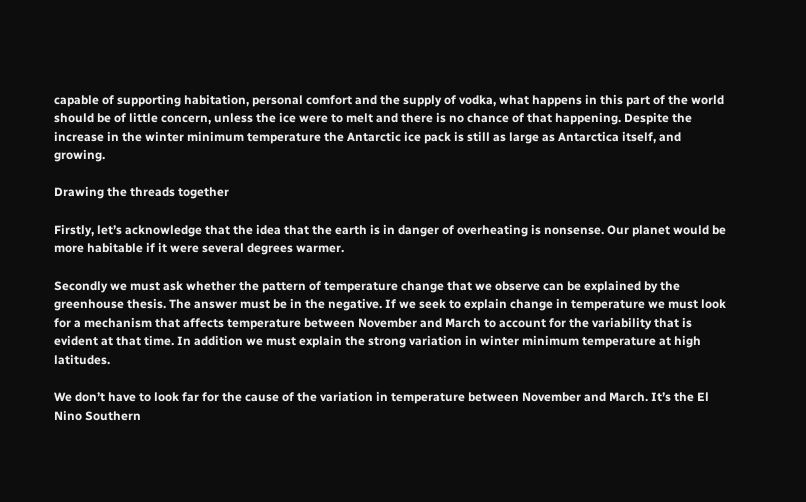capable of supporting habitation, personal comfort and the supply of vodka, what happens in this part of the world should be of little concern, unless the ice were to melt and there is no chance of that happening. Despite the increase in the winter minimum temperature the Antarctic ice pack is still as large as Antarctica itself, and growing.

Drawing the threads together

Firstly, let’s acknowledge that the idea that the earth is in danger of overheating is nonsense. Our planet would be more habitable if it were several degrees warmer.

Secondly we must ask whether the pattern of temperature change that we observe can be explained by the greenhouse thesis. The answer must be in the negative. If we seek to explain change in temperature we must look for a mechanism that affects temperature between November and March to account for the variability that is evident at that time. In addition we must explain the strong variation in winter minimum temperature at high latitudes.

We don’t have to look far for the cause of the variation in temperature between November and March. It’s the El Nino Southern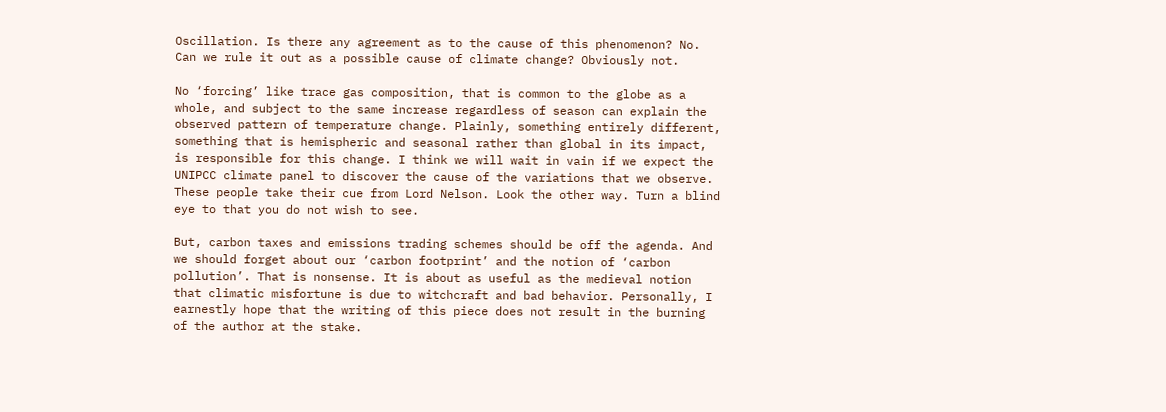Oscillation. Is there any agreement as to the cause of this phenomenon? No. Can we rule it out as a possible cause of climate change? Obviously not.

No ‘forcing’ like trace gas composition, that is common to the globe as a whole, and subject to the same increase regardless of season can explain the observed pattern of temperature change. Plainly, something entirely different, something that is hemispheric and seasonal rather than global in its impact, is responsible for this change. I think we will wait in vain if we expect the UNIPCC climate panel to discover the cause of the variations that we observe. These people take their cue from Lord Nelson. Look the other way. Turn a blind eye to that you do not wish to see.

But, carbon taxes and emissions trading schemes should be off the agenda. And we should forget about our ‘carbon footprint’ and the notion of ‘carbon pollution’. That is nonsense. It is about as useful as the medieval notion that climatic misfortune is due to witchcraft and bad behavior. Personally, I  earnestly hope that the writing of this piece does not result in the burning of the author at the stake.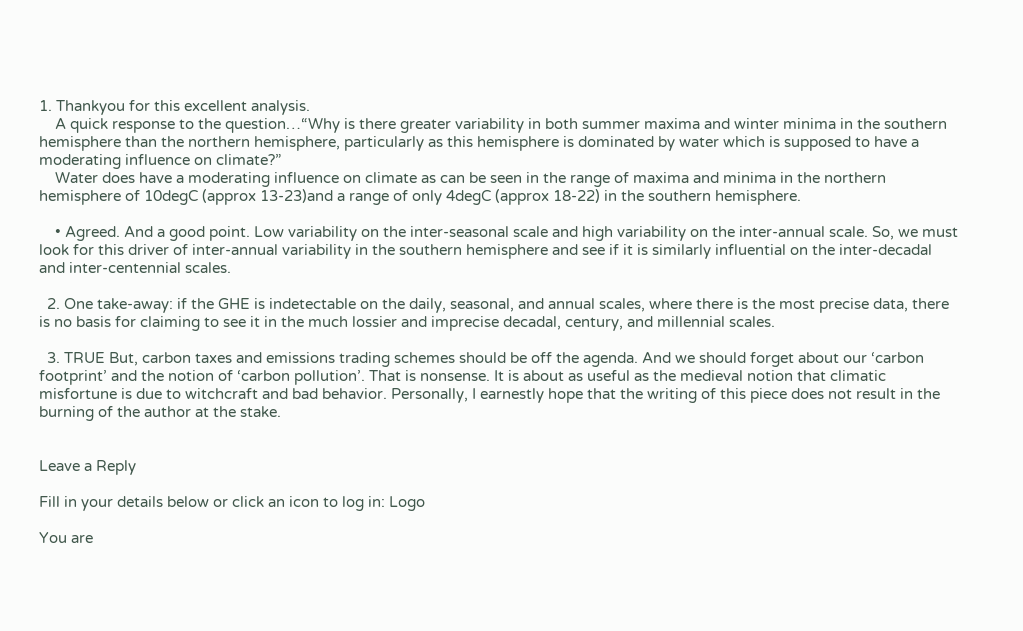1. Thankyou for this excellent analysis.
    A quick response to the question…“Why is there greater variability in both summer maxima and winter minima in the southern hemisphere than the northern hemisphere, particularly as this hemisphere is dominated by water which is supposed to have a moderating influence on climate?”
    Water does have a moderating influence on climate as can be seen in the range of maxima and minima in the northern hemisphere of 10degC (approx 13-23)and a range of only 4degC (approx 18-22) in the southern hemisphere.

    • Agreed. And a good point. Low variability on the inter-seasonal scale and high variability on the inter-annual scale. So, we must look for this driver of inter-annual variability in the southern hemisphere and see if it is similarly influential on the inter-decadal and inter-centennial scales.

  2. One take-away: if the GHE is indetectable on the daily, seasonal, and annual scales, where there is the most precise data, there is no basis for claiming to see it in the much lossier and imprecise decadal, century, and millennial scales.

  3. TRUE But, carbon taxes and emissions trading schemes should be off the agenda. And we should forget about our ‘carbon footprint’ and the notion of ‘carbon pollution’. That is nonsense. It is about as useful as the medieval notion that climatic misfortune is due to witchcraft and bad behavior. Personally, I earnestly hope that the writing of this piece does not result in the burning of the author at the stake.


Leave a Reply

Fill in your details below or click an icon to log in: Logo

You are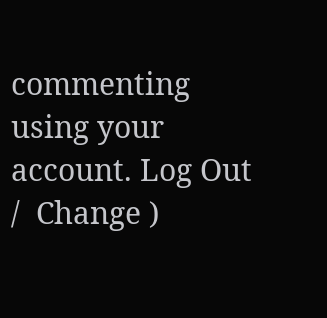commenting using your account. Log Out /  Change )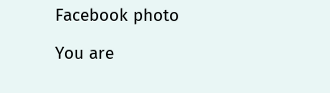Facebook photo

You are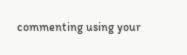commenting using your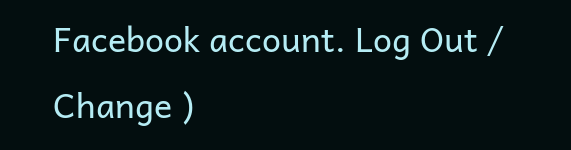Facebook account. Log Out /  Change )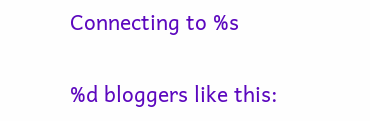Connecting to %s


%d bloggers like this: